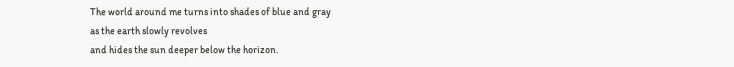The world around me turns into shades of blue and gray
as the earth slowly revolves
and hides the sun deeper below the horizon.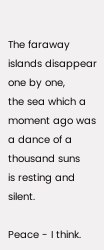The faraway islands disappear one by one,
the sea which a moment ago was a dance of a thousand suns
is resting and silent.

Peace - I think.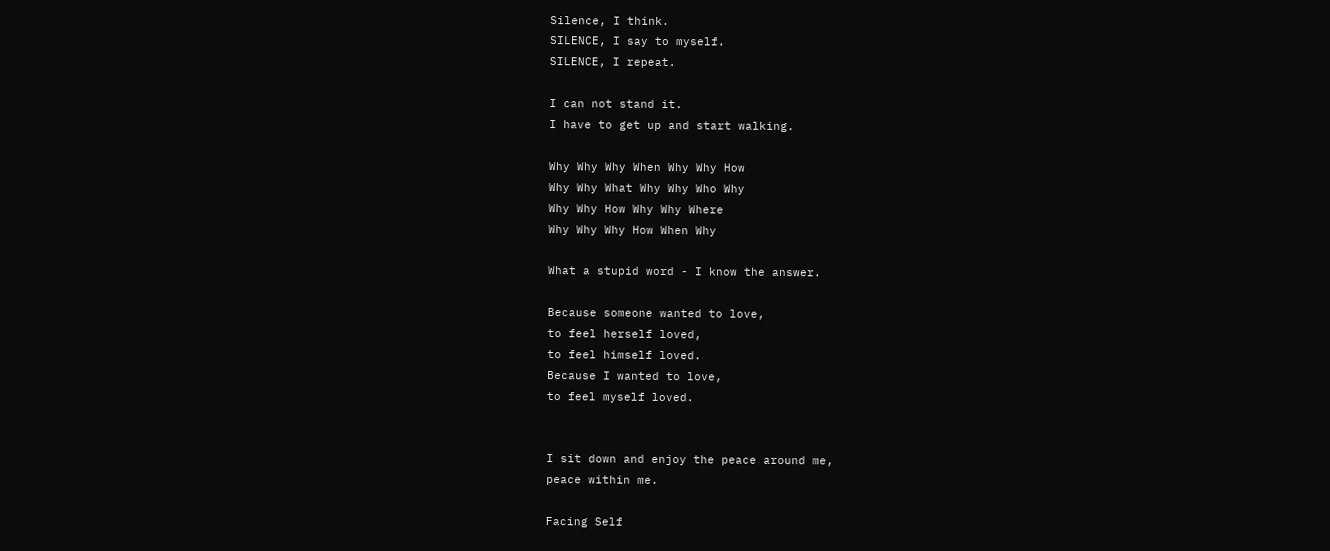Silence, I think.
SILENCE, I say to myself.
SILENCE, I repeat.

I can not stand it.
I have to get up and start walking.

Why Why Why When Why Why How
Why Why What Why Why Who Why
Why Why How Why Why Where
Why Why Why How When Why

What a stupid word - I know the answer.

Because someone wanted to love,
to feel herself loved,
to feel himself loved.
Because I wanted to love,
to feel myself loved.


I sit down and enjoy the peace around me,
peace within me.

Facing Self